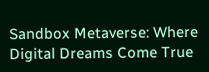Sandbox Metaverse: Where Digital Dreams Come True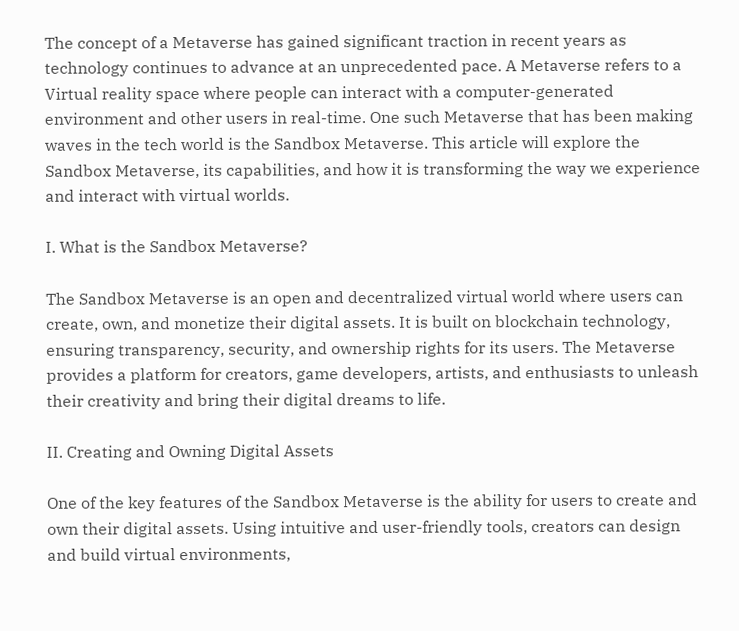The concept of a Metaverse has gained significant traction in recent years as technology continues to advance at an unprecedented pace. A Metaverse refers to a Virtual reality space where people can interact with a computer-generated environment and other users in real-time. One such Metaverse that has been making waves in the tech world is the Sandbox Metaverse. This article will explore the Sandbox Metaverse, its capabilities, and how it is transforming the way we experience and interact with virtual worlds.

I. What is the Sandbox Metaverse?

The Sandbox Metaverse is an open and decentralized virtual world where users can create, own, and monetize their digital assets. It is built on blockchain technology, ensuring transparency, security, and ownership rights for its users. The Metaverse provides a platform for creators, game developers, artists, and enthusiasts to unleash their creativity and bring their digital dreams to life.

II. Creating and Owning Digital Assets

One of the key features of the Sandbox Metaverse is the ability for users to create and own their digital assets. Using intuitive and user-friendly tools, creators can design and build virtual environments,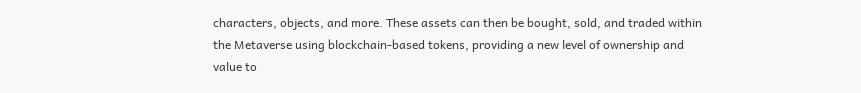characters, objects, and more. These assets can then be bought, sold, and traded within the Metaverse using blockchain-based tokens, providing a new level of ownership and value to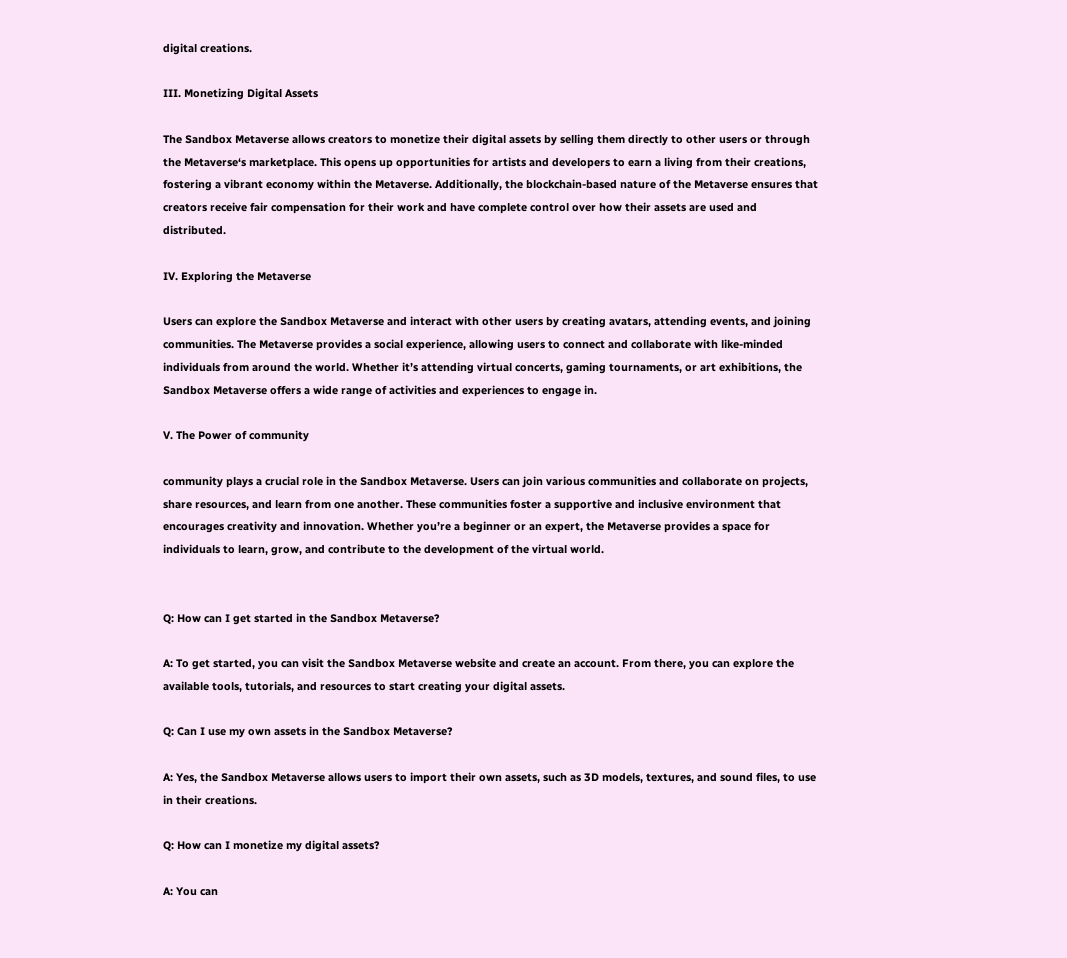digital creations.

III. Monetizing Digital Assets

The Sandbox Metaverse allows creators to monetize their digital assets by selling them directly to other users or through the Metaverse‘s marketplace. This opens up opportunities for artists and developers to earn a living from their creations, fostering a vibrant economy within the Metaverse. Additionally, the blockchain-based nature of the Metaverse ensures that creators receive fair compensation for their work and have complete control over how their assets are used and distributed.

IV. Exploring the Metaverse

Users can explore the Sandbox Metaverse and interact with other users by creating avatars, attending events, and joining communities. The Metaverse provides a social experience, allowing users to connect and collaborate with like-minded individuals from around the world. Whether it’s attending virtual concerts, gaming tournaments, or art exhibitions, the Sandbox Metaverse offers a wide range of activities and experiences to engage in.

V. The Power of community

community plays a crucial role in the Sandbox Metaverse. Users can join various communities and collaborate on projects, share resources, and learn from one another. These communities foster a supportive and inclusive environment that encourages creativity and innovation. Whether you’re a beginner or an expert, the Metaverse provides a space for individuals to learn, grow, and contribute to the development of the virtual world.


Q: How can I get started in the Sandbox Metaverse?

A: To get started, you can visit the Sandbox Metaverse website and create an account. From there, you can explore the available tools, tutorials, and resources to start creating your digital assets.

Q: Can I use my own assets in the Sandbox Metaverse?

A: Yes, the Sandbox Metaverse allows users to import their own assets, such as 3D models, textures, and sound files, to use in their creations.

Q: How can I monetize my digital assets?

A: You can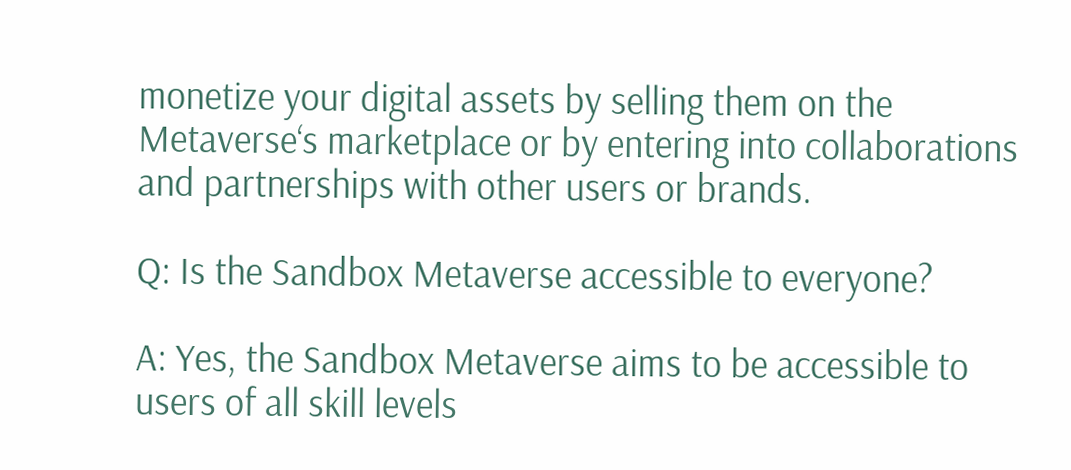monetize your digital assets by selling them on the Metaverse‘s marketplace or by entering into collaborations and partnerships with other users or brands.

Q: Is the Sandbox Metaverse accessible to everyone?

A: Yes, the Sandbox Metaverse aims to be accessible to users of all skill levels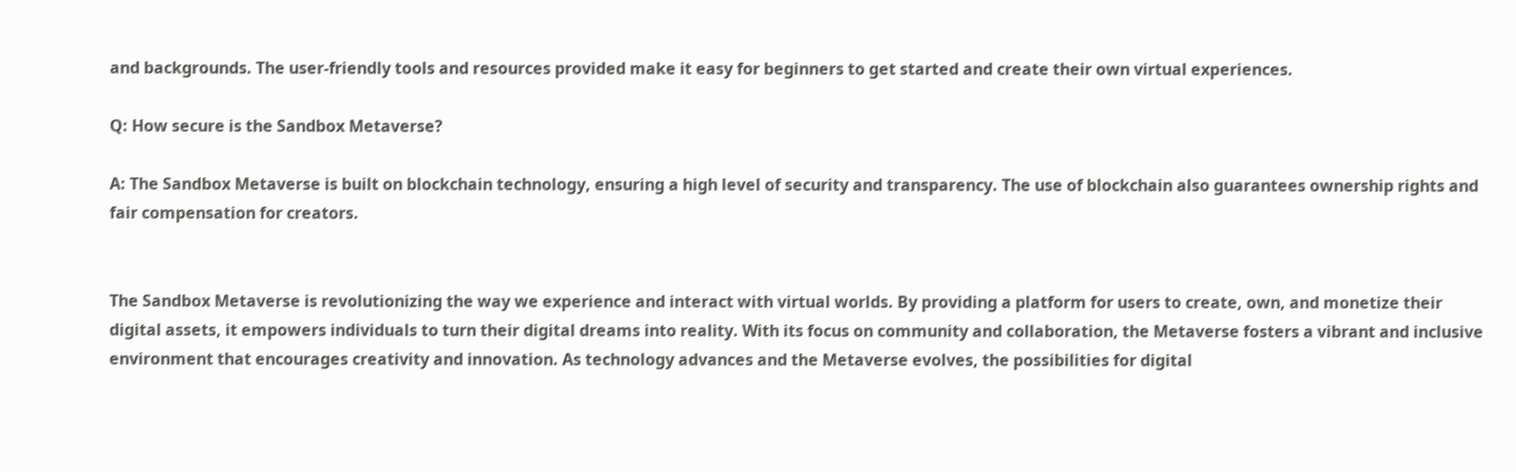and backgrounds. The user-friendly tools and resources provided make it easy for beginners to get started and create their own virtual experiences.

Q: How secure is the Sandbox Metaverse?

A: The Sandbox Metaverse is built on blockchain technology, ensuring a high level of security and transparency. The use of blockchain also guarantees ownership rights and fair compensation for creators.


The Sandbox Metaverse is revolutionizing the way we experience and interact with virtual worlds. By providing a platform for users to create, own, and monetize their digital assets, it empowers individuals to turn their digital dreams into reality. With its focus on community and collaboration, the Metaverse fosters a vibrant and inclusive environment that encourages creativity and innovation. As technology advances and the Metaverse evolves, the possibilities for digital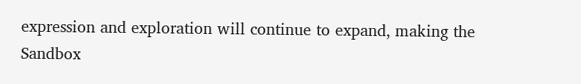expression and exploration will continue to expand, making the Sandbox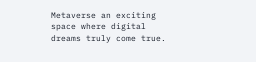Metaverse an exciting space where digital dreams truly come true.